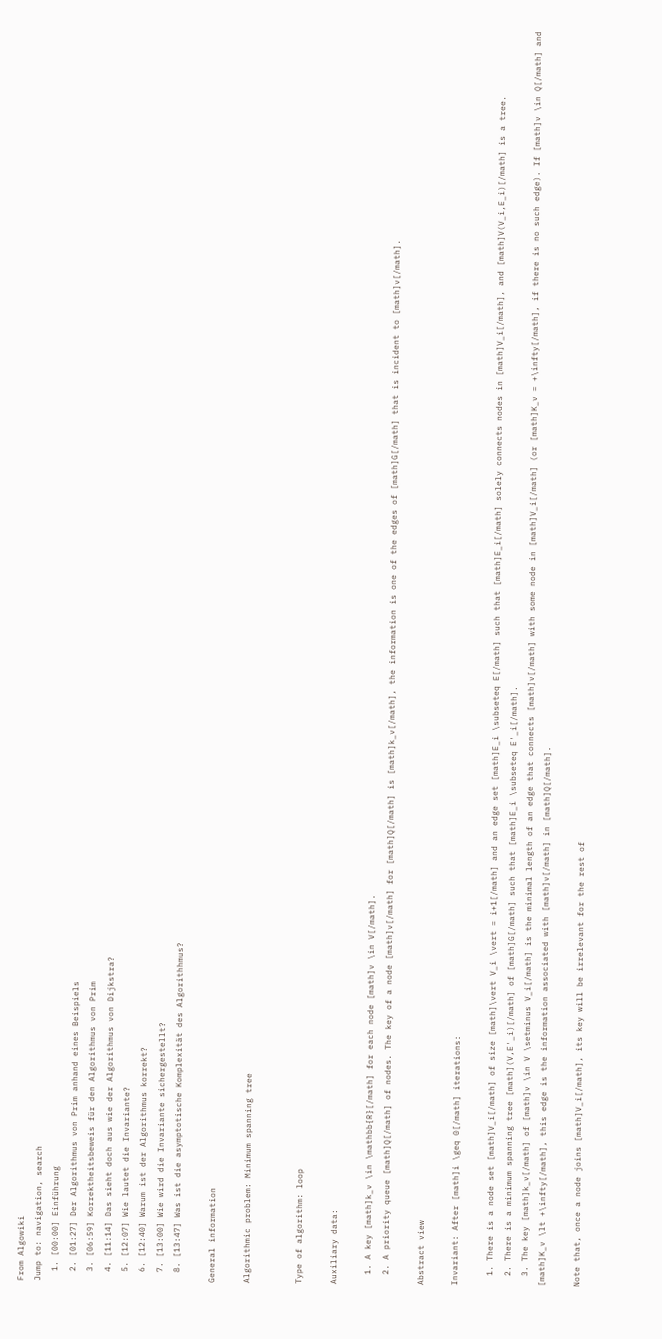From Algowiki
Jump to: navigation, search
  1. [00:00] Einführung
  2. [01:27] Der Algorithmus von Prim anhand eines Beispiels
  3. [06:59] Korrektheitsbeweis für den Algorithmus von Prim
  4. [11:14] Das sieht doch aus wie der Algorithmus von Dijkstra?
  5. [12:07] Wie lautet die Invariante?
  6. [12:40] Warum ist der Algorithmus korrekt?
  7. [13:00] Wie wird die Invariante sichergestellt?
  8. [13:47] Was ist die asymptotische Komplexität des Algorithhmus?

General information

Algorithmic problem: Minimum spanning tree


Type of algorithm: loop

Auxiliary data:

  1. A key [math]k_v \in \mathbb{R}[/math] for each node [math]v \in V[/math].
  2. A priority queue [math]Q[/math] of nodes. The key of a node [math]v[/math] for [math]Q[/math] is [math]k_v[/math], the information is one of the edges of [math]G[/math] that is incident to [math]v[/math].

Abstract view

Invariant: After [math]i \geq 0[/math] iterations:

  1. There is a node set [math]V_i[/math] of size [math]\vert V_i \vert = i+1[/math] and an edge set [math]E_i \subseteq E[/math] such that [math]E_i[/math] solely connects nodes in [math]V_i[/math], and [math]V(V_i,E_i)[/math] is a tree.
  2. There is a minimum spanning tree [math](V,E'_i)[/math] of [math]G[/math] such that [math]E_i \subseteq E'_i[/math].
  3. The key [math]k_v[/math] of [math]v \in V \setminus V_i[/math] is the minimal length of an edge that connects [math]v[/math] with some node in [math]V_i[/math] (or [math]K_v = +\infty[/math], if there is no such edge). If [math]v \in Q[/math] and [math]K_v \lt +\infty[/math], this edge is the information associated with [math]v[/math] in [math]Q[/math].

Note that, once a node joins [math]V_i[/math], its key will be irrelevant for the rest of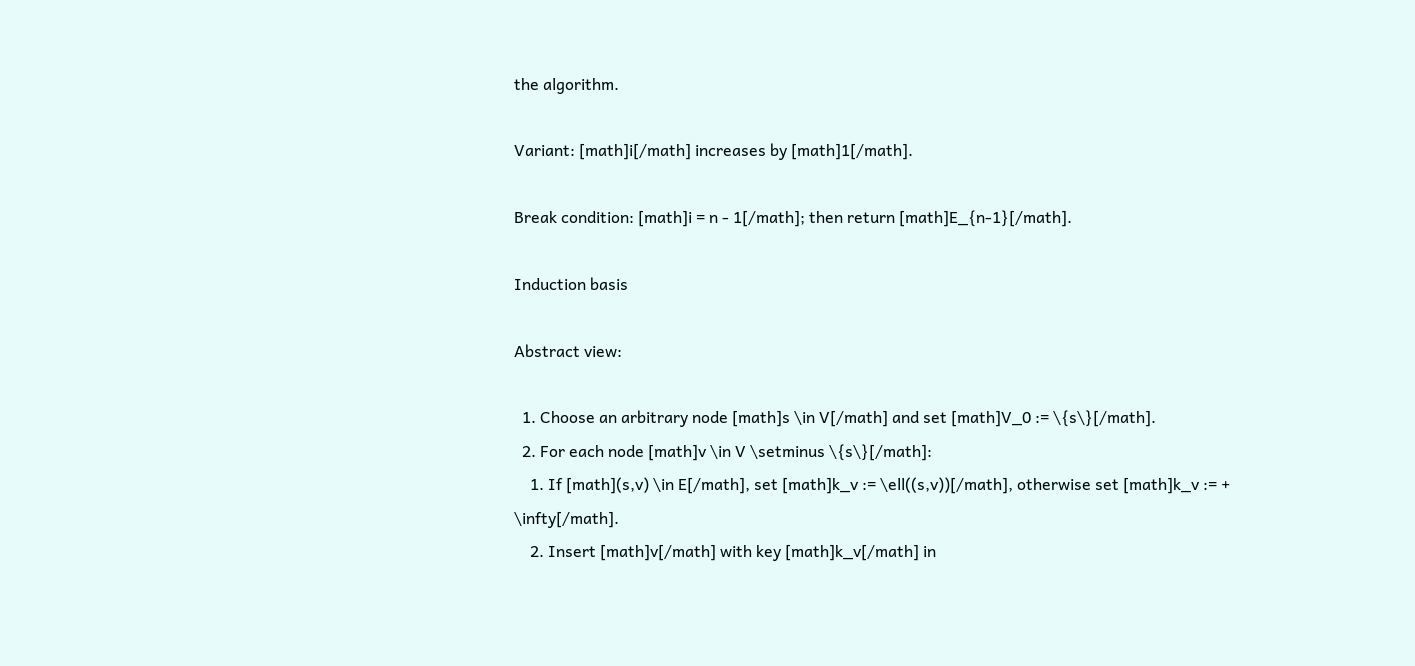the algorithm.

Variant: [math]i[/math] increases by [math]1[/math].

Break condition: [math]i = n - 1[/math]; then return [math]E_{n-1}[/math].

Induction basis

Abstract view:

  1. Choose an arbitrary node [math]s \in V[/math] and set [math]V_0 := \{s\}[/math].
  2. For each node [math]v \in V \setminus \{s\}[/math]:
    1. If [math](s,v) \in E[/math], set [math]k_v := \ell((s,v))[/math], otherwise set [math]k_v := + \infty[/math].
    2. Insert [math]v[/math] with key [math]k_v[/math] in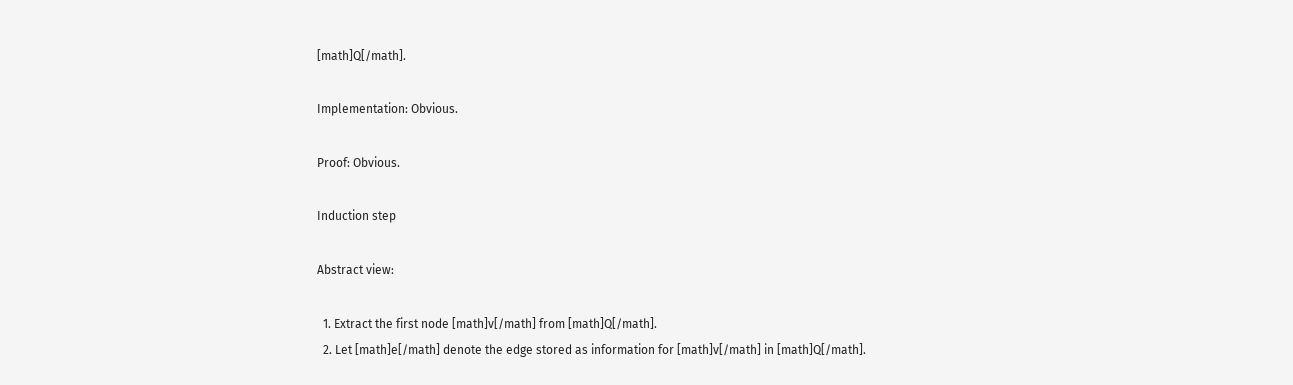[math]Q[/math].

Implementation: Obvious.

Proof: Obvious.

Induction step

Abstract view:

  1. Extract the first node [math]v[/math] from [math]Q[/math].
  2. Let [math]e[/math] denote the edge stored as information for [math]v[/math] in [math]Q[/math].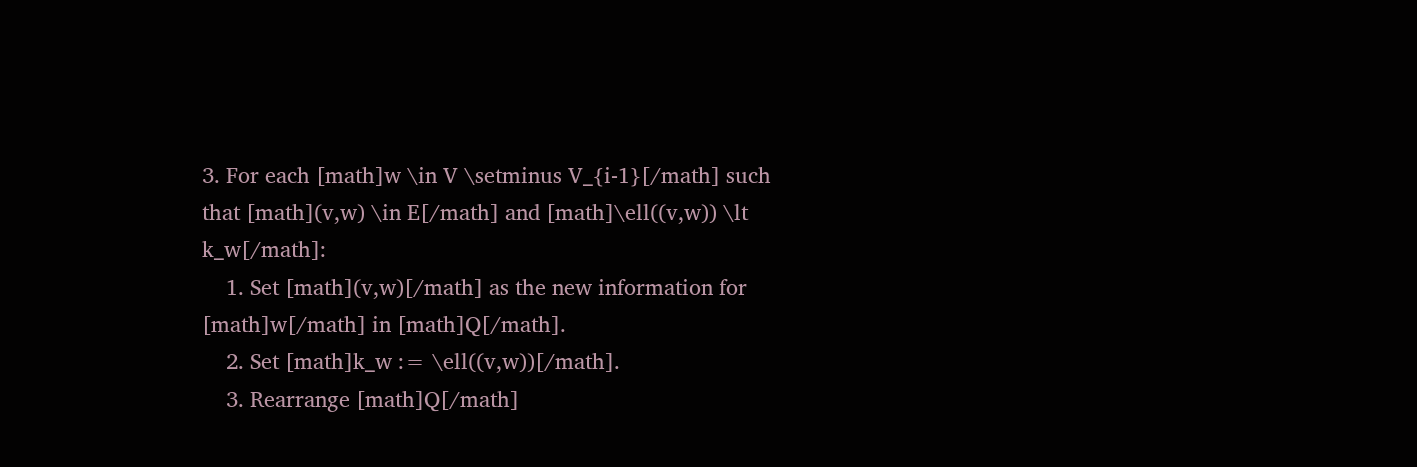3. For each [math]w \in V \setminus V_{i-1}[/math] such that [math](v,w) \in E[/math] and [math]\ell((v,w)) \lt k_w[/math]:
    1. Set [math](v,w)[/math] as the new information for [math]w[/math] in [math]Q[/math].
    2. Set [math]k_w := \ell((v,w))[/math].
    3. Rearrange [math]Q[/math]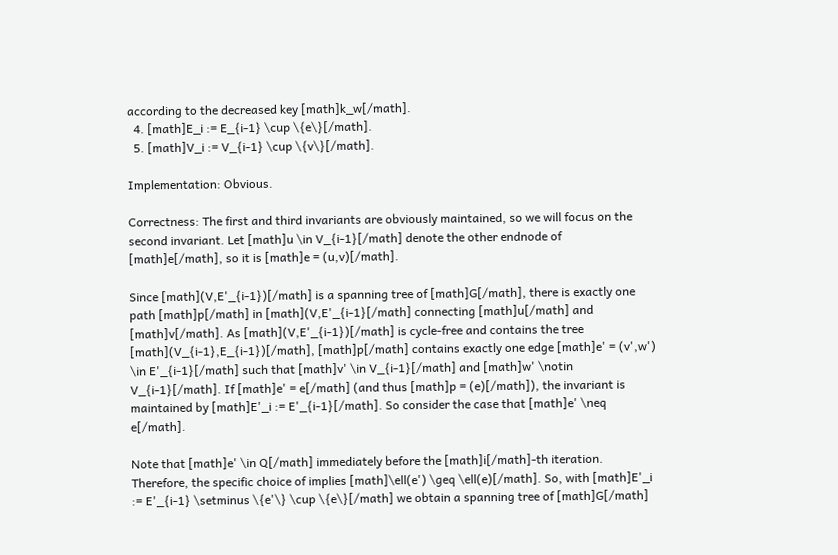according to the decreased key [math]k_w[/math].
  4. [math]E_i := E_{i-1} \cup \{e\}[/math].
  5. [math]V_i := V_{i-1} \cup \{v\}[/math].

Implementation: Obvious.

Correctness: The first and third invariants are obviously maintained, so we will focus on the second invariant. Let [math]u \in V_{i-1}[/math] denote the other endnode of [math]e[/math], so it is [math]e = (u,v)[/math].

Since [math](V,E'_{i-1})[/math] is a spanning tree of [math]G[/math], there is exactly one path [math]p[/math] in [math](V,E'_{i-1}[/math] connecting [math]u[/math] and [math]v[/math]. As [math](V,E'_{i-1})[/math] is cycle-free and contains the tree [math](V_{i-1},E_{i-1})[/math], [math]p[/math] contains exactly one edge [math]e' = (v',w') \in E'_{i-1}[/math] such that [math]v' \in V_{i-1}[/math] and [math]w' \notin V_{i-1}[/math]. If [math]e' = e[/math] (and thus [math]p = (e)[/math]), the invariant is maintained by [math]E'_i := E'_{i-1}[/math]. So consider the case that [math]e' \neq e[/math].

Note that [math]e' \in Q[/math] immediately before the [math]i[/math]-th iteration. Therefore, the specific choice of implies [math]\ell(e') \geq \ell(e)[/math]. So, with [math]E'_i := E'_{i-1} \setminus \{e'\} \cup \{e\}[/math] we obtain a spanning tree of [math]G[/math]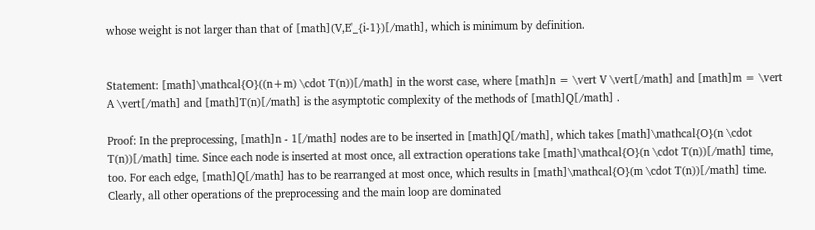whose weight is not larger than that of [math](V,E'_{i-1})[/math], which is minimum by definition.


Statement: [math]\mathcal{O}((n+m) \cdot T(n))[/math] in the worst case, where [math]n = \vert V \vert[/math] and [math]m = \vert A \vert[/math] and [math]T(n)[/math] is the asymptotic complexity of the methods of [math]Q[/math] .

Proof: In the preprocessing, [math]n - 1[/math] nodes are to be inserted in [math]Q[/math], which takes [math]\mathcal{O}(n \cdot T(n))[/math] time. Since each node is inserted at most once, all extraction operations take [math]\mathcal{O}(n \cdot T(n))[/math] time, too. For each edge, [math]Q[/math] has to be rearranged at most once, which results in [math]\mathcal{O}(m \cdot T(n))[/math] time. Clearly, all other operations of the preprocessing and the main loop are dominated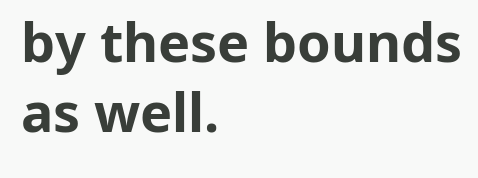by these bounds as well.